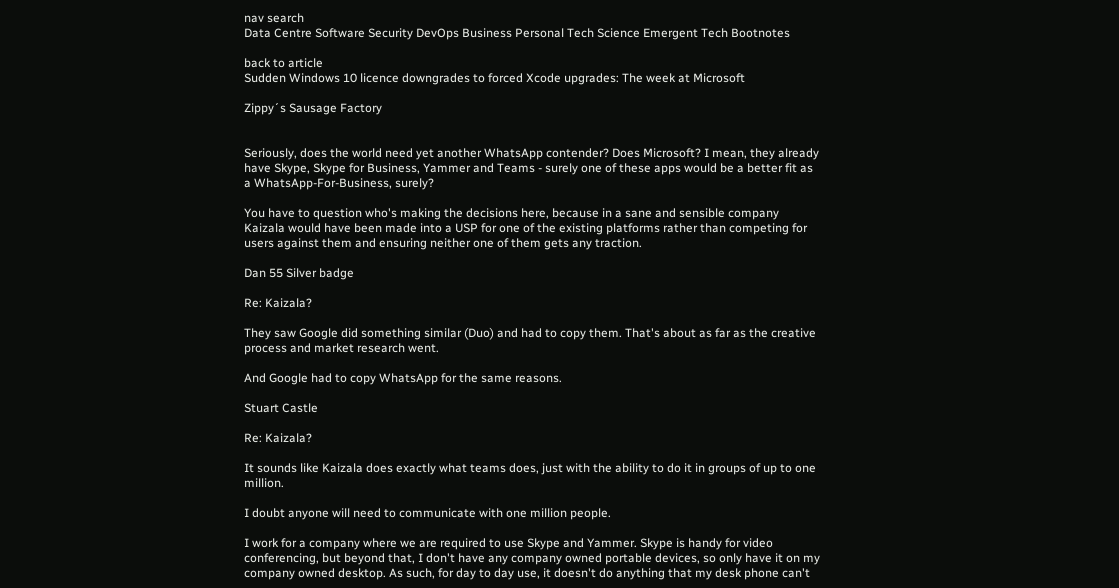nav search
Data Centre Software Security DevOps Business Personal Tech Science Emergent Tech Bootnotes

back to article
Sudden Windows 10 licence downgrades to forced Xcode upgrades: The week at Microsoft

Zippy´s Sausage Factory


Seriously, does the world need yet another WhatsApp contender? Does Microsoft? I mean, they already have Skype, Skype for Business, Yammer and Teams - surely one of these apps would be a better fit as a WhatsApp-For-Business, surely?

You have to question who's making the decisions here, because in a sane and sensible company Kaizala would have been made into a USP for one of the existing platforms rather than competing for users against them and ensuring neither one of them gets any traction.

Dan 55 Silver badge

Re: Kaizala?

They saw Google did something similar (Duo) and had to copy them. That's about as far as the creative process and market research went.

And Google had to copy WhatsApp for the same reasons.

Stuart Castle

Re: Kaizala?

It sounds like Kaizala does exactly what teams does, just with the ability to do it in groups of up to one million.

I doubt anyone will need to communicate with one million people.

I work for a company where we are required to use Skype and Yammer. Skype is handy for video conferencing, but beyond that, I don't have any company owned portable devices, so only have it on my company owned desktop. As such, for day to day use, it doesn't do anything that my desk phone can't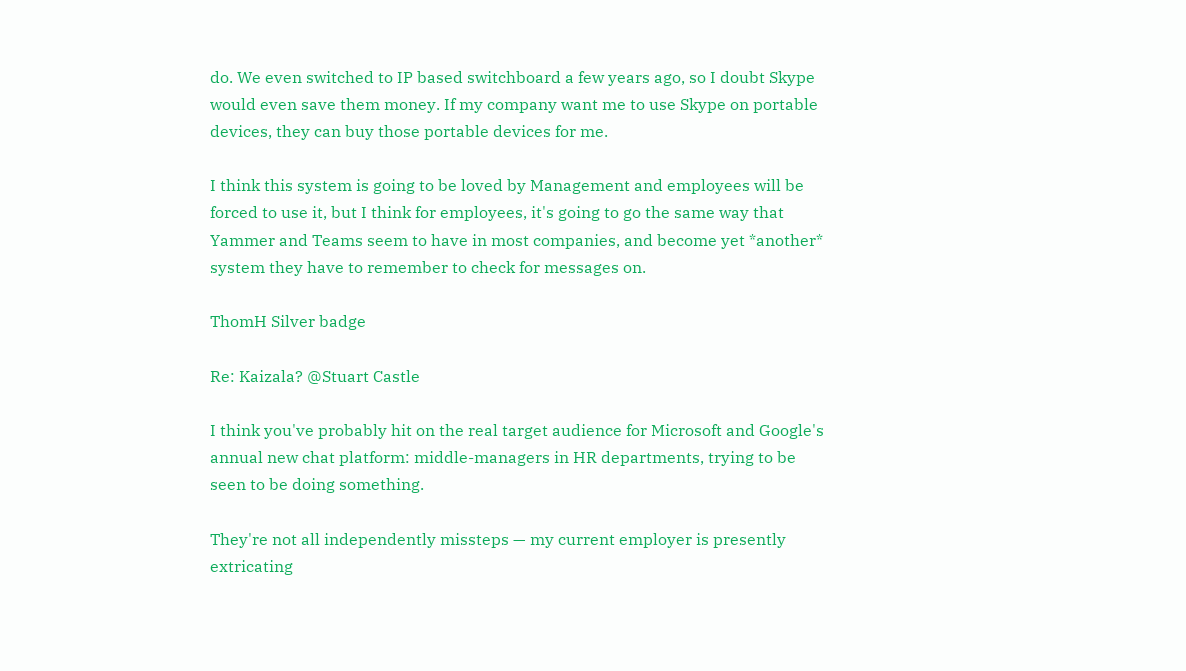do. We even switched to IP based switchboard a few years ago, so I doubt Skype would even save them money. If my company want me to use Skype on portable devices, they can buy those portable devices for me.

I think this system is going to be loved by Management and employees will be forced to use it, but I think for employees, it's going to go the same way that Yammer and Teams seem to have in most companies, and become yet *another* system they have to remember to check for messages on.

ThomH Silver badge

Re: Kaizala? @Stuart Castle

I think you've probably hit on the real target audience for Microsoft and Google's annual new chat platform: middle-managers in HR departments, trying to be seen to be doing something.

They're not all independently missteps — my current employer is presently extricating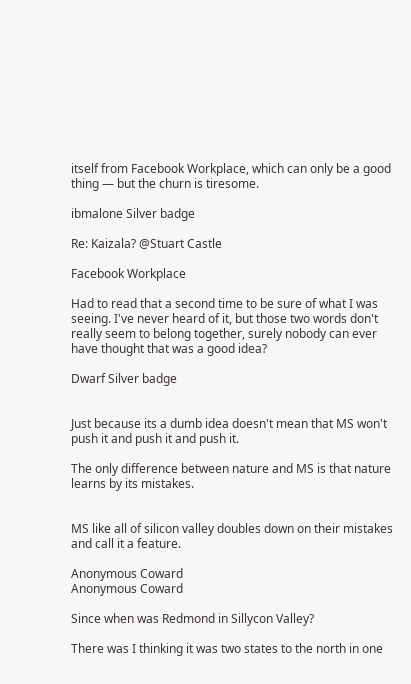itself from Facebook Workplace, which can only be a good thing — but the churn is tiresome.

ibmalone Silver badge

Re: Kaizala? @Stuart Castle

Facebook Workplace

Had to read that a second time to be sure of what I was seeing. I've never heard of it, but those two words don't really seem to belong together, surely nobody can ever have thought that was a good idea?

Dwarf Silver badge


Just because its a dumb idea doesn't mean that MS won't push it and push it and push it.

The only difference between nature and MS is that nature learns by its mistakes.


MS like all of silicon valley doubles down on their mistakes and call it a feature.

Anonymous Coward
Anonymous Coward

Since when was Redmond in Sillycon Valley?

There was I thinking it was two states to the north in one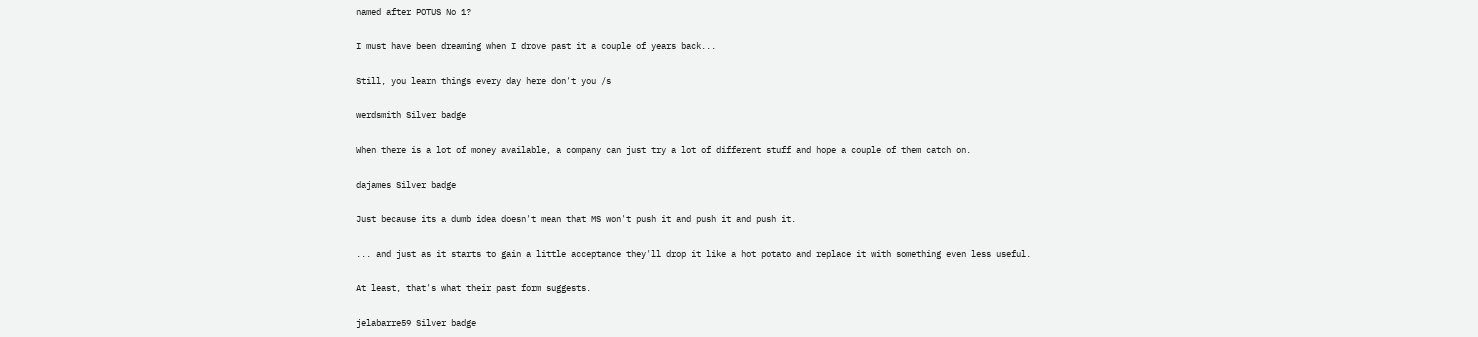named after POTUS No 1?

I must have been dreaming when I drove past it a couple of years back...

Still, you learn things every day here don't you /s

werdsmith Silver badge

When there is a lot of money available, a company can just try a lot of different stuff and hope a couple of them catch on.

dajames Silver badge

Just because its a dumb idea doesn't mean that MS won't push it and push it and push it.

... and just as it starts to gain a little acceptance they'll drop it like a hot potato and replace it with something even less useful.

At least, that's what their past form suggests.

jelabarre59 Silver badge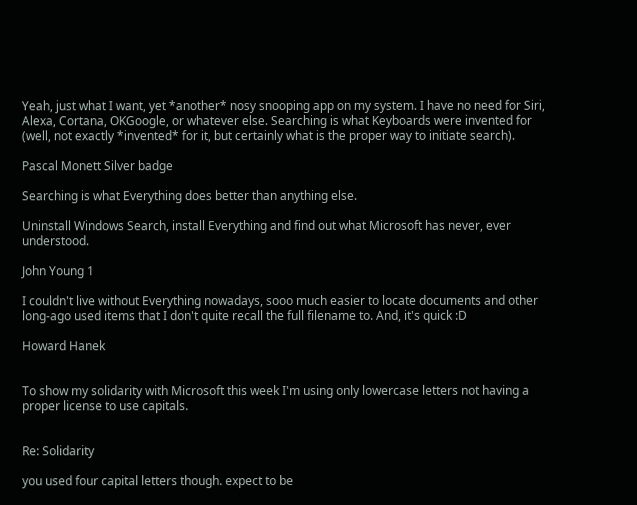Yeah, just what I want, yet *another* nosy snooping app on my system. I have no need for Siri, Alexa, Cortana, OKGoogle, or whatever else. Searching is what Keyboards were invented for (well, not exactly *invented* for it, but certainly what is the proper way to initiate search).

Pascal Monett Silver badge

Searching is what Everything does better than anything else.

Uninstall Windows Search, install Everything and find out what Microsoft has never, ever understood.

John Young 1

I couldn't live without Everything nowadays, sooo much easier to locate documents and other long-ago used items that I don't quite recall the full filename to. And, it's quick :D

Howard Hanek


To show my solidarity with Microsoft this week I'm using only lowercase letters not having a proper license to use capitals.


Re: Solidarity

you used four capital letters though. expect to be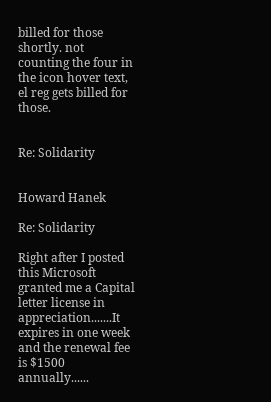billed for those shortly. not counting the four in the icon hover text, el reg gets billed for those.


Re: Solidarity


Howard Hanek

Re: Solidarity

Right after I posted this Microsoft granted me a Capital letter license in appreciation.......It expires in one week and the renewal fee is $1500 annually......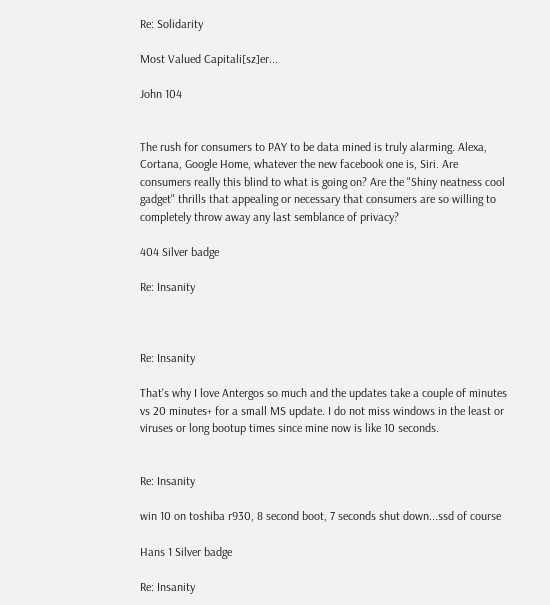Re: Solidarity

Most Valued Capitali[sz]er...

John 104


The rush for consumers to PAY to be data mined is truly alarming. Alexa, Cortana, Google Home, whatever the new facebook one is, Siri. Are consumers really this blind to what is going on? Are the "Shiny neatness cool gadget" thrills that appealing or necessary that consumers are so willing to completely throw away any last semblance of privacy?

404 Silver badge

Re: Insanity



Re: Insanity

That's why I love Antergos so much and the updates take a couple of minutes vs 20 minutes+ for a small MS update. I do not miss windows in the least or viruses or long bootup times since mine now is like 10 seconds.


Re: Insanity

win 10 on toshiba r930, 8 second boot, 7 seconds shut down...ssd of course

Hans 1 Silver badge

Re: Insanity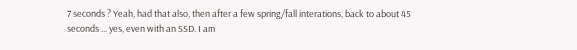7 seconds ? Yeah, had that also, then after a few spring/fall interations, back to about 45 seconds ... yes, even with an SSD. I am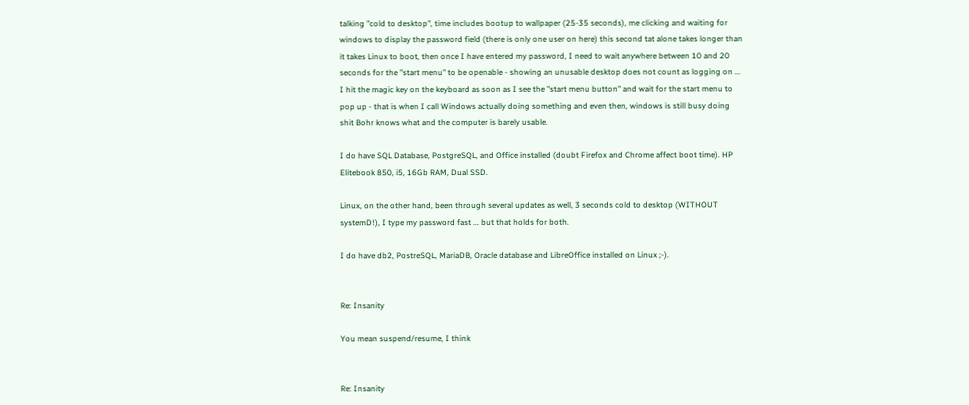talking "cold to desktop", time includes bootup to wallpaper (25-35 seconds), me clicking and waiting for windows to display the password field (there is only one user on here) this second tat alone takes longer than it takes Linux to boot, then once I have entered my password, I need to wait anywhere between 10 and 20 seconds for the "start menu" to be openable - showing an unusable desktop does not count as logging on ... I hit the magic key on the keyboard as soon as I see the "start menu button" and wait for the start menu to pop up - that is when I call Windows actually doing something and even then, windows is still busy doing shit Bohr knows what and the computer is barely usable.

I do have SQL Database, PostgreSQL, and Office installed (doubt Firefox and Chrome affect boot time). HP Elitebook 850, i5, 16Gb RAM, Dual SSD.

Linux, on the other hand, been through several updates as well, 3 seconds cold to desktop (WITHOUT systemD!), I type my password fast ... but that holds for both.

I do have db2, PostreSQL, MariaDB, Oracle database and LibreOffice installed on Linux ;-).


Re: Insanity

You mean suspend/resume, I think


Re: Insanity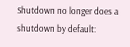Shutdown no longer does a shutdown by default: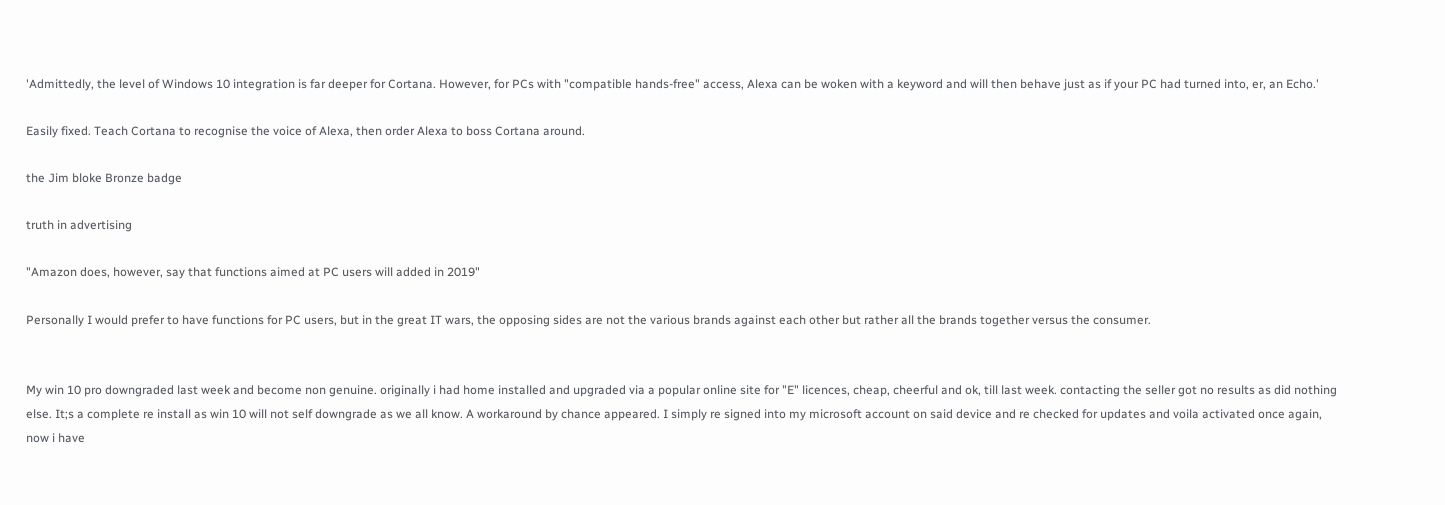'Admittedly, the level of Windows 10 integration is far deeper for Cortana. However, for PCs with "compatible hands-free" access, Alexa can be woken with a keyword and will then behave just as if your PC had turned into, er, an Echo.'

Easily fixed. Teach Cortana to recognise the voice of Alexa, then order Alexa to boss Cortana around.

the Jim bloke Bronze badge

truth in advertising

"Amazon does, however, say that functions aimed at PC users will added in 2019"

Personally I would prefer to have functions for PC users, but in the great IT wars, the opposing sides are not the various brands against each other but rather all the brands together versus the consumer.


My win 10 pro downgraded last week and become non genuine. originally i had home installed and upgraded via a popular online site for "E" licences, cheap, cheerful and ok, till last week. contacting the seller got no results as did nothing else. It;s a complete re install as win 10 will not self downgrade as we all know. A workaround by chance appeared. I simply re signed into my microsoft account on said device and re checked for updates and voila activated once again, now i have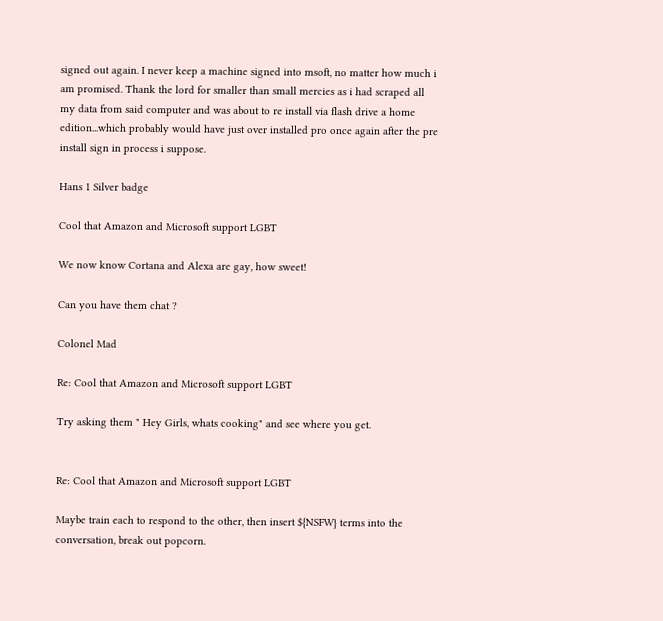signed out again. I never keep a machine signed into msoft, no matter how much i am promised. Thank the lord for smaller than small mercies as i had scraped all my data from said computer and was about to re install via flash drive a home edition...which probably would have just over installed pro once again after the pre install sign in process i suppose.

Hans 1 Silver badge

Cool that Amazon and Microsoft support LGBT

We now know Cortana and Alexa are gay, how sweet!

Can you have them chat ?

Colonel Mad

Re: Cool that Amazon and Microsoft support LGBT

Try asking them " Hey Girls, whats cooking" and see where you get.


Re: Cool that Amazon and Microsoft support LGBT

Maybe train each to respond to the other, then insert ${NSFW} terms into the conversation, break out popcorn.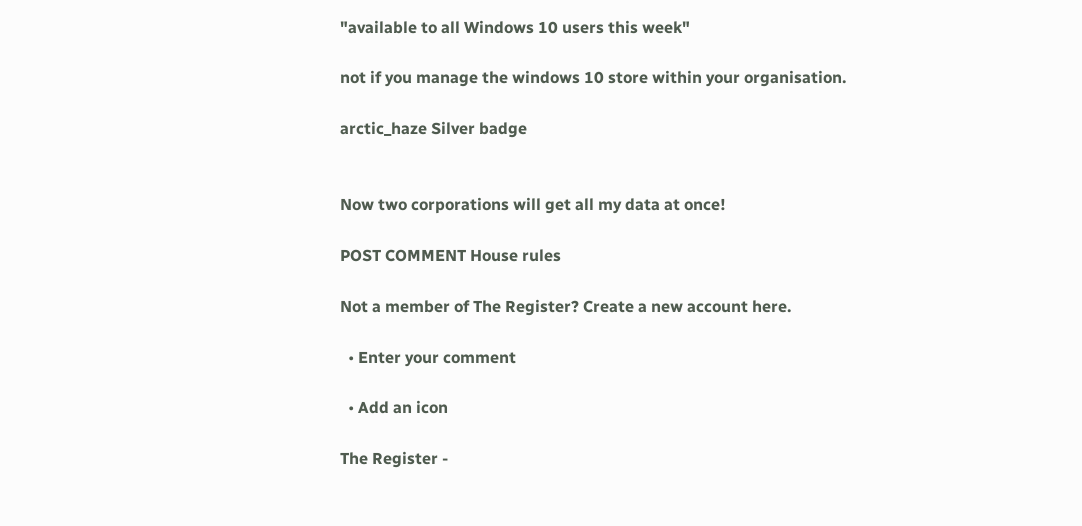"available to all Windows 10 users this week"

not if you manage the windows 10 store within your organisation.

arctic_haze Silver badge


Now two corporations will get all my data at once!

POST COMMENT House rules

Not a member of The Register? Create a new account here.

  • Enter your comment

  • Add an icon

The Register -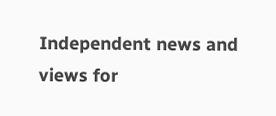Independent news and views for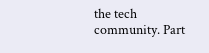the tech community. Part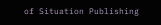of Situation Publishing